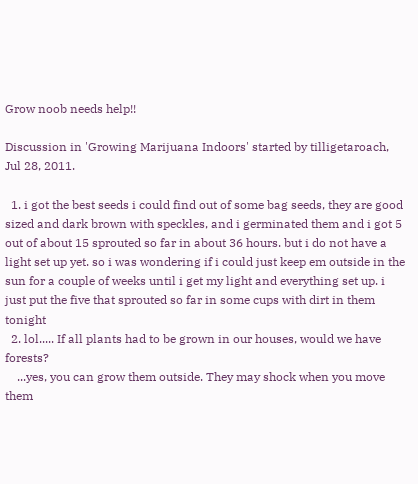Grow noob needs help!!

Discussion in 'Growing Marijuana Indoors' started by tilligetaroach, Jul 28, 2011.

  1. i got the best seeds i could find out of some bag seeds, they are good sized and dark brown with speckles, and i germinated them and i got 5 out of about 15 sprouted so far in about 36 hours. but i do not have a light set up yet. so i was wondering if i could just keep em outside in the sun for a couple of weeks until i get my light and everything set up. i just put the five that sprouted so far in some cups with dirt in them tonight
  2. lol..... If all plants had to be grown in our houses, would we have forests?
    ...yes, you can grow them outside. They may shock when you move them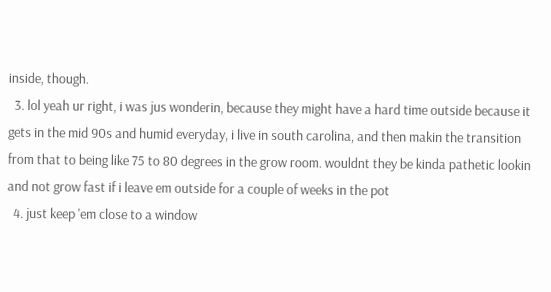inside, though.
  3. lol yeah ur right, i was jus wonderin, because they might have a hard time outside because it gets in the mid 90s and humid everyday, i live in south carolina, and then makin the transition from that to being like 75 to 80 degrees in the grow room. wouldnt they be kinda pathetic lookin and not grow fast if i leave em outside for a couple of weeks in the pot
  4. just keep 'em close to a window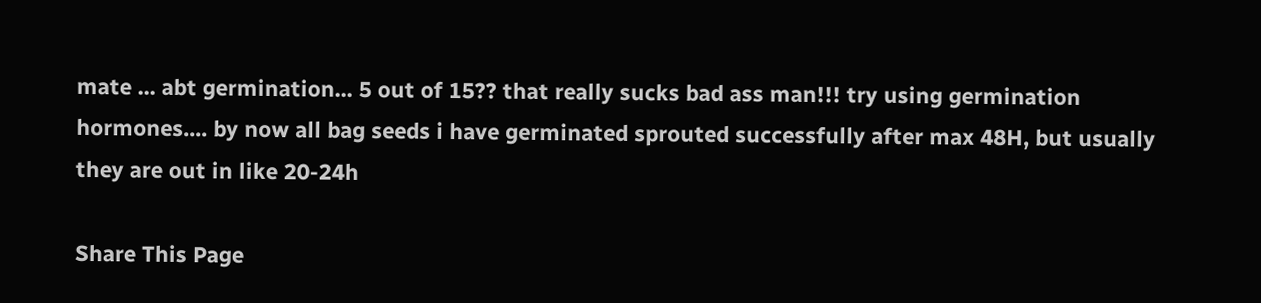mate ... abt germination... 5 out of 15?? that really sucks bad ass man!!! try using germination hormones.... by now all bag seeds i have germinated sprouted successfully after max 48H, but usually they are out in like 20-24h

Share This Page